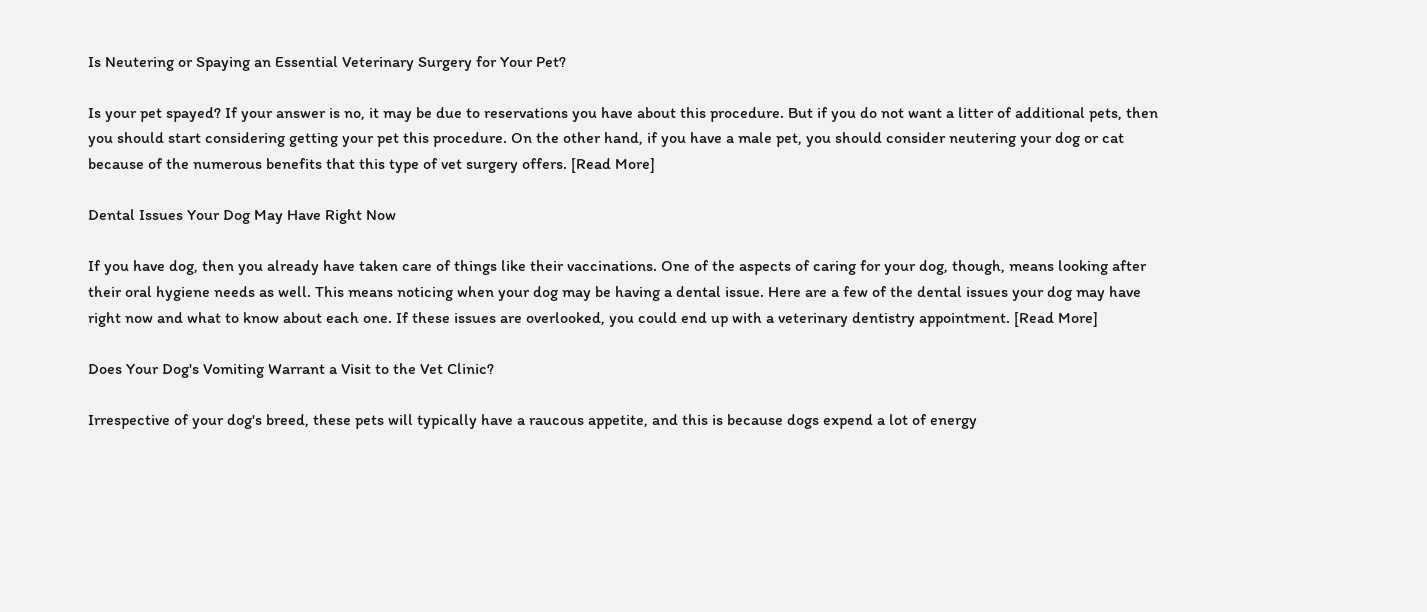Is Neutering or Spaying an Essential Veterinary Surgery for Your Pet?

Is your pet spayed? If your answer is no, it may be due to reservations you have about this procedure. But if you do not want a litter of additional pets, then you should start considering getting your pet this procedure. On the other hand, if you have a male pet, you should consider neutering your dog or cat because of the numerous benefits that this type of vet surgery offers. [Read More]

Dental Issues Your Dog May Have Right Now

If you have dog, then you already have taken care of things like their vaccinations. One of the aspects of caring for your dog, though, means looking after their oral hygiene needs as well. This means noticing when your dog may be having a dental issue. Here are a few of the dental issues your dog may have right now and what to know about each one. If these issues are overlooked, you could end up with a veterinary dentistry appointment. [Read More]

Does Your Dog's Vomiting Warrant a Visit to the Vet Clinic?

Irrespective of your dog's breed, these pets will typically have a raucous appetite, and this is because dogs expend a lot of energy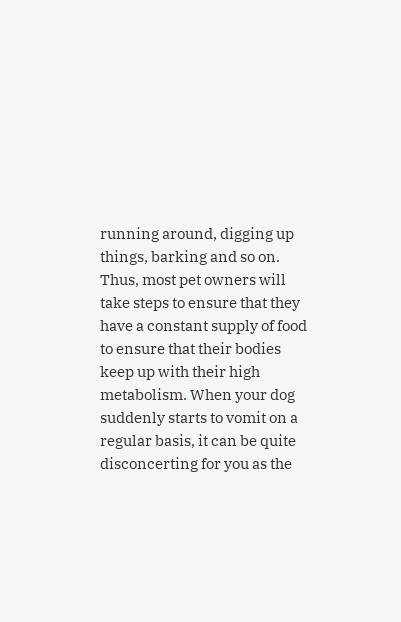running around, digging up things, barking and so on. Thus, most pet owners will take steps to ensure that they have a constant supply of food to ensure that their bodies keep up with their high metabolism. When your dog suddenly starts to vomit on a regular basis, it can be quite disconcerting for you as the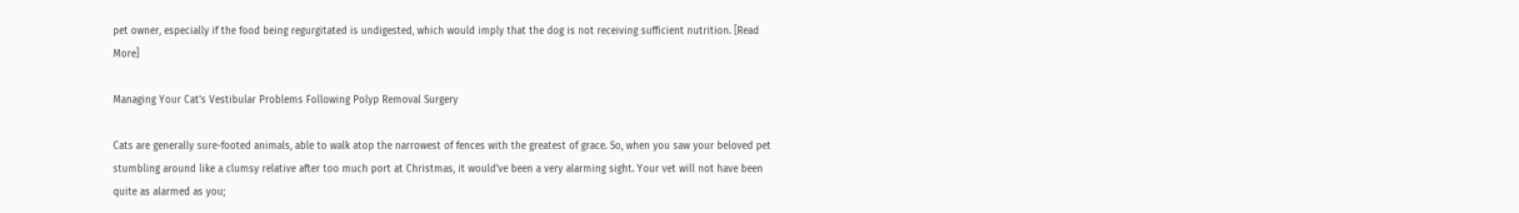pet owner, especially if the food being regurgitated is undigested, which would imply that the dog is not receiving sufficient nutrition. [Read More]

Managing Your Cat's Vestibular Problems Following Polyp Removal Surgery

Cats are generally sure-footed animals, able to walk atop the narrowest of fences with the greatest of grace. So, when you saw your beloved pet stumbling around like a clumsy relative after too much port at Christmas, it would've been a very alarming sight. Your vet will not have been quite as alarmed as you;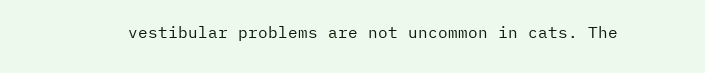vestibular problems are not uncommon in cats. The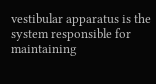vestibular apparatus is the system responsible for maintaining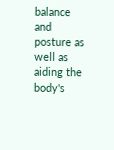balance and posture as well as aiding the body's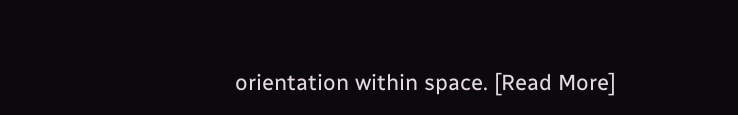orientation within space. [Read More]